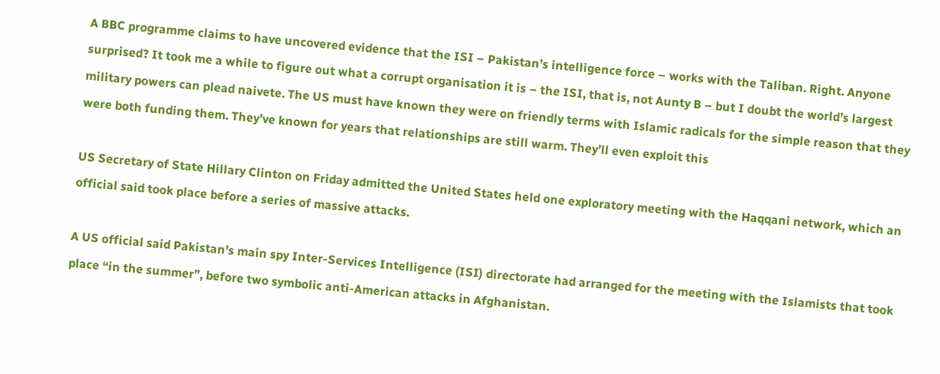A BBC programme claims to have uncovered evidence that the ISI – Pakistan’s intelligence force – works with the Taliban. Right. Anyone surprised? It took me a while to figure out what a corrupt organisation it is – the ISI, that is, not Aunty B – but I doubt the world’s largest military powers can plead naivete. The US must have known they were on friendly terms with Islamic radicals for the simple reason that they were both funding them. They’ve known for years that relationships are still warm. They’ll even exploit this

US Secretary of State Hillary Clinton on Friday admitted the United States held one exploratory meeting with the Haqqani network, which an official said took place before a series of massive attacks.

A US official said Pakistan’s main spy Inter-Services Intelligence (ISI) directorate had arranged for the meeting with the Islamists that took place “in the summer”, before two symbolic anti-American attacks in Afghanistan.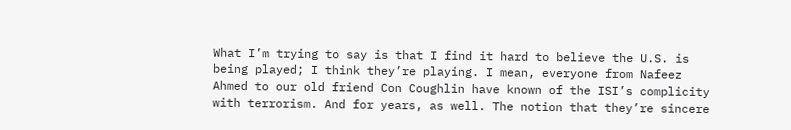What I’m trying to say is that I find it hard to believe the U.S. is being played; I think they’re playing. I mean, everyone from Nafeez Ahmed to our old friend Con Coughlin have known of the ISI’s complicity with terrorism. And for years, as well. The notion that they’re sincere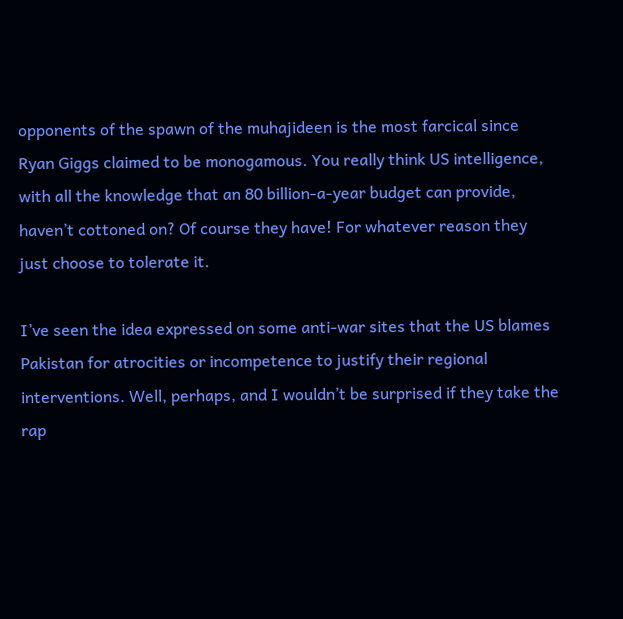opponents of the spawn of the muhajideen is the most farcical since Ryan Giggs claimed to be monogamous. You really think US intelligence, with all the knowledge that an 80 billion-a-year budget can provide, haven’t cottoned on? Of course they have! For whatever reason they just choose to tolerate it.

I’ve seen the idea expressed on some anti-war sites that the US blames Pakistan for atrocities or incompetence to justify their regional interventions. Well, perhaps, and I wouldn’t be surprised if they take the rap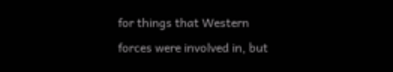for things that Western forces were involved in, but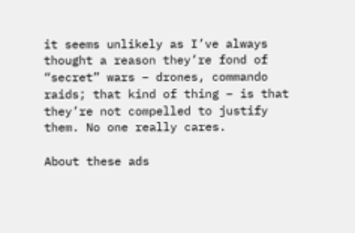it seems unlikely as I’ve always thought a reason they’re fond of “secret” wars – drones, commando raids; that kind of thing – is that they’re not compelled to justify them. No one really cares.

About these ads